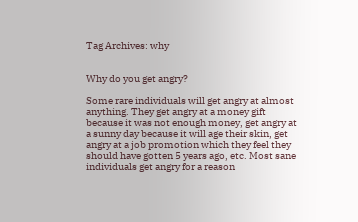Tag Archives: why


Why do you get angry?

Some rare individuals will get angry at almost anything. They get angry at a money gift because it was not enough money, get angry at a sunny day because it will age their skin, get angry at a job promotion which they feel they should have gotten 5 years ago, etc. Most sane individuals get angry for a reason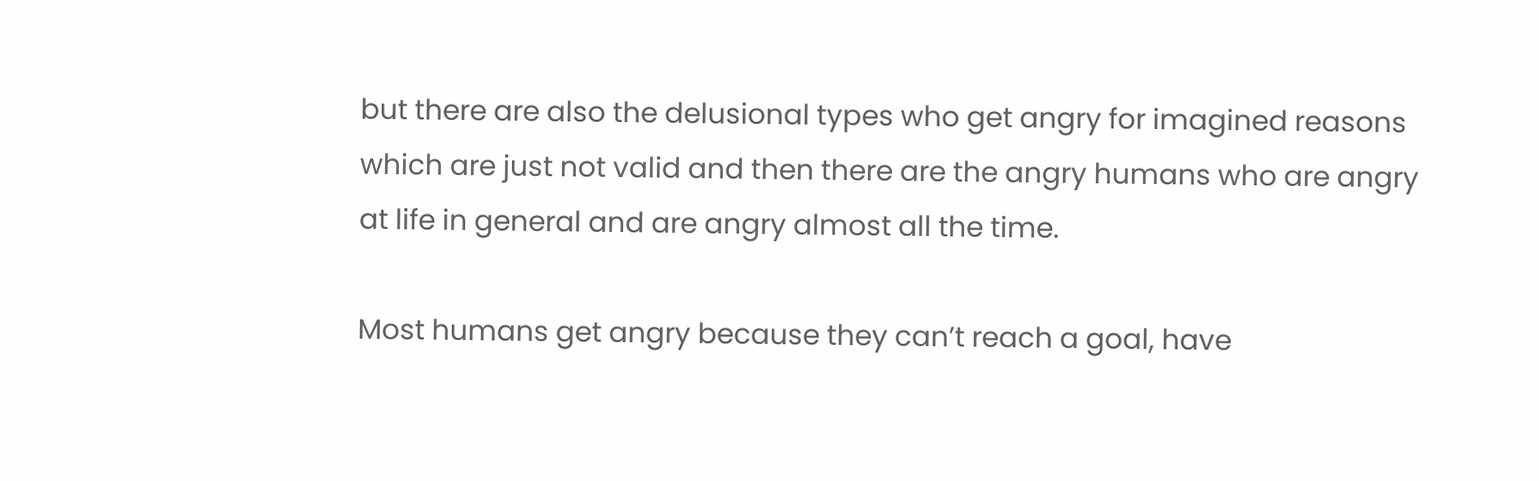but there are also the delusional types who get angry for imagined reasons which are just not valid and then there are the angry humans who are angry at life in general and are angry almost all the time.

Most humans get angry because they can’t reach a goal, have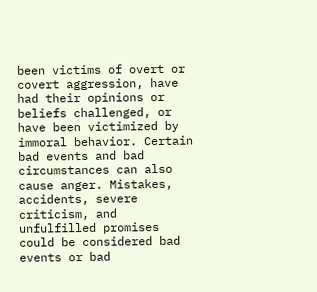been victims of overt or covert aggression, have had their opinions or beliefs challenged, or have been victimized by immoral behavior. Certain bad events and bad circumstances can also cause anger. Mistakes, accidents, severe criticism, and unfulfilled promises could be considered bad events or bad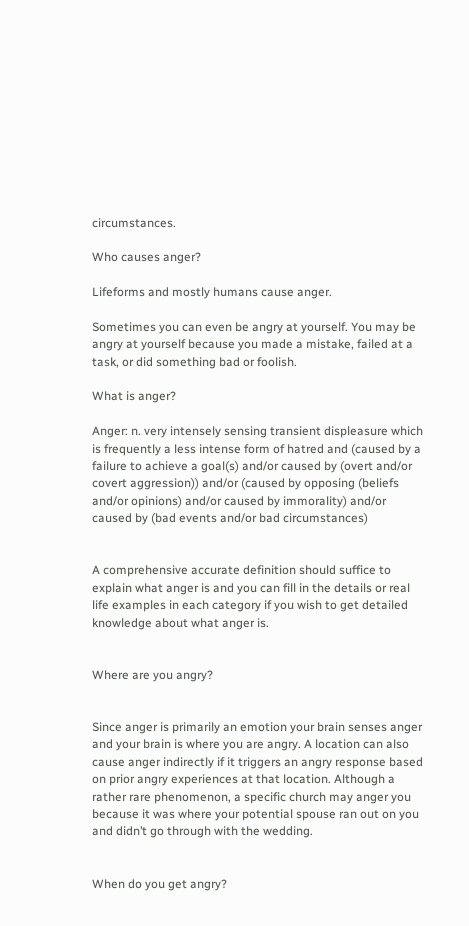circumstances.

Who causes anger?

Lifeforms and mostly humans cause anger.

Sometimes you can even be angry at yourself. You may be angry at yourself because you made a mistake, failed at a task, or did something bad or foolish.

What is anger?

Anger: n. very intensely sensing transient displeasure which is frequently a less intense form of hatred and (caused by a failure to achieve a goal(s) and/or caused by (overt and/or covert aggression)) and/or (caused by opposing (beliefs and/or opinions) and/or caused by immorality) and/or caused by (bad events and/or bad circumstances)


A comprehensive accurate definition should suffice to explain what anger is and you can fill in the details or real life examples in each category if you wish to get detailed knowledge about what anger is.


Where are you angry?


Since anger is primarily an emotion your brain senses anger and your brain is where you are angry. A location can also cause anger indirectly if it triggers an angry response based on prior angry experiences at that location. Although a rather rare phenomenon, a specific church may anger you because it was where your potential spouse ran out on you and didn’t go through with the wedding.


When do you get angry?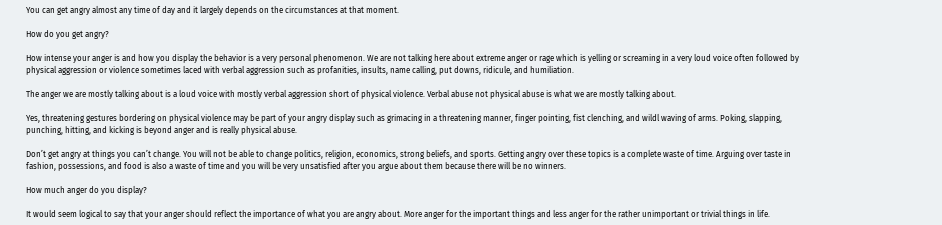You can get angry almost any time of day and it largely depends on the circumstances at that moment.

How do you get angry?

How intense your anger is and how you display the behavior is a very personal phenomenon. We are not talking here about extreme anger or rage which is yelling or screaming in a very loud voice often followed by physical aggression or violence sometimes laced with verbal aggression such as profanities, insults, name calling, put downs, ridicule, and humiliation.

The anger we are mostly talking about is a loud voice with mostly verbal aggression short of physical violence. Verbal abuse not physical abuse is what we are mostly talking about.

Yes, threatening gestures bordering on physical violence may be part of your angry display such as grimacing in a threatening manner, finger pointing, fist clenching, and wildl waving of arms. Poking, slapping, punching, hitting, and kicking is beyond anger and is really physical abuse.

Don’t get angry at things you can’t change. You will not be able to change politics, religion, economics, strong beliefs, and sports. Getting angry over these topics is a complete waste of time. Arguing over taste in fashion, possessions, and food is also a waste of time and you will be very unsatisfied after you argue about them because there will be no winners.

How much anger do you display?

It would seem logical to say that your anger should reflect the importance of what you are angry about. More anger for the important things and less anger for the rather unimportant or trivial things in life.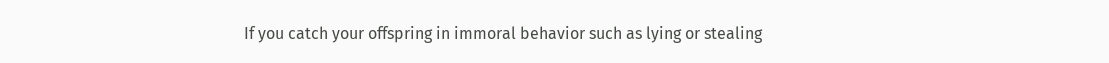If you catch your offspring in immoral behavior such as lying or stealing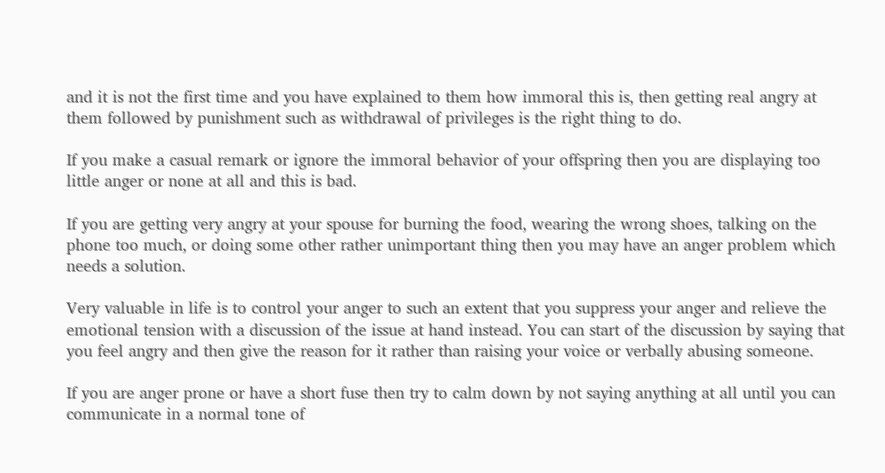and it is not the first time and you have explained to them how immoral this is, then getting real angry at them followed by punishment such as withdrawal of privileges is the right thing to do.

If you make a casual remark or ignore the immoral behavior of your offspring then you are displaying too little anger or none at all and this is bad.

If you are getting very angry at your spouse for burning the food, wearing the wrong shoes, talking on the phone too much, or doing some other rather unimportant thing then you may have an anger problem which needs a solution.

Very valuable in life is to control your anger to such an extent that you suppress your anger and relieve the emotional tension with a discussion of the issue at hand instead. You can start of the discussion by saying that you feel angry and then give the reason for it rather than raising your voice or verbally abusing someone.

If you are anger prone or have a short fuse then try to calm down by not saying anything at all until you can communicate in a normal tone of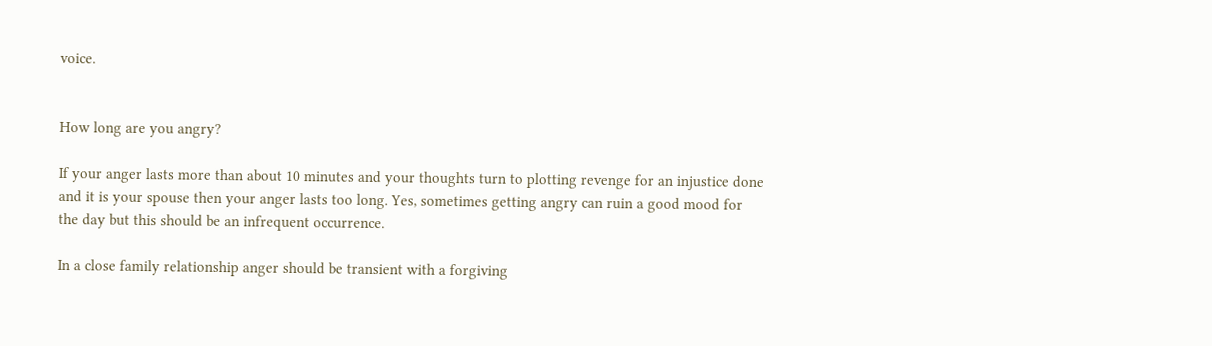voice.


How long are you angry?

If your anger lasts more than about 10 minutes and your thoughts turn to plotting revenge for an injustice done and it is your spouse then your anger lasts too long. Yes, sometimes getting angry can ruin a good mood for the day but this should be an infrequent occurrence.

In a close family relationship anger should be transient with a forgiving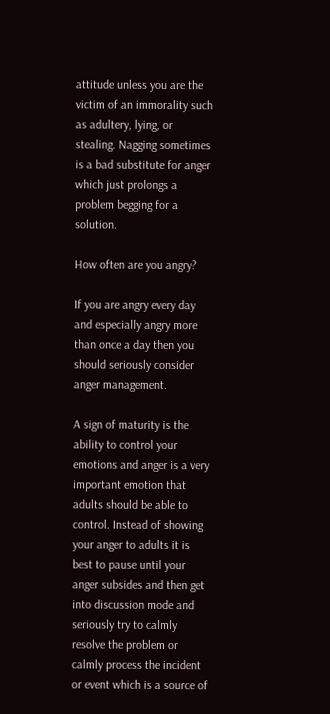attitude unless you are the victim of an immorality such as adultery, lying, or stealing. Nagging sometimes is a bad substitute for anger which just prolongs a problem begging for a solution.

How often are you angry?

If you are angry every day and especially angry more than once a day then you should seriously consider anger management.

A sign of maturity is the ability to control your emotions and anger is a very important emotion that adults should be able to control. Instead of showing your anger to adults it is best to pause until your anger subsides and then get into discussion mode and seriously try to calmly resolve the problem or calmly process the incident or event which is a source of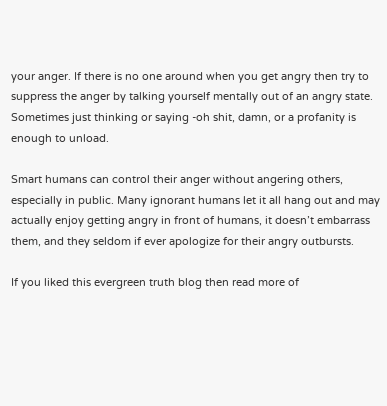your anger. If there is no one around when you get angry then try to suppress the anger by talking yourself mentally out of an angry state. Sometimes just thinking or saying -oh shit, damn, or a profanity is enough to unload.

Smart humans can control their anger without angering others, especially in public. Many ignorant humans let it all hang out and may actually enjoy getting angry in front of humans, it doesn’t embarrass them, and they seldom if ever apologize for their angry outbursts.

If you liked this evergreen truth blog then read more of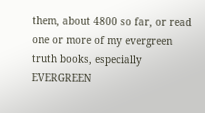them, about 4800 so far, or read one or more of my evergreen truth books, especially EVERGREEN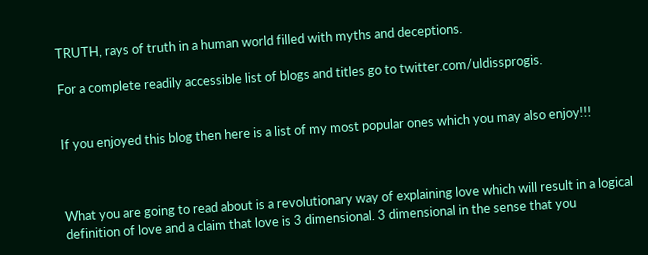TRUTH, rays of truth in a human world filled with myths and deceptions.

For a complete readily accessible list of blogs and titles go to twitter.com/uldissprogis.


If you enjoyed this blog then here is a list of my most popular ones which you may also enjoy!!!



What you are going to read about is a revolutionary way of explaining love which will result in a logical definition of love and a claim that love is 3 dimensional. 3 dimensional in the sense that you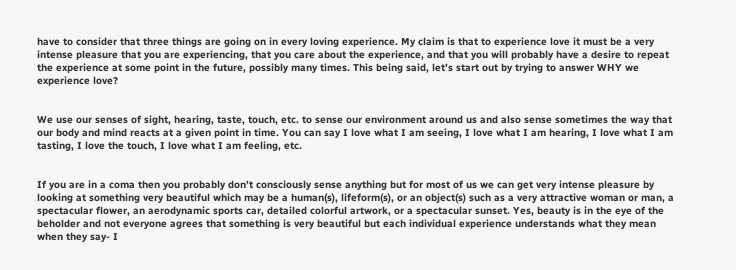have to consider that three things are going on in every loving experience. My claim is that to experience love it must be a very intense pleasure that you are experiencing, that you care about the experience, and that you will probably have a desire to repeat the experience at some point in the future, possibly many times. This being said, let’s start out by trying to answer WHY we experience love?


We use our senses of sight, hearing, taste, touch, etc. to sense our environment around us and also sense sometimes the way that our body and mind reacts at a given point in time. You can say I love what I am seeing, I love what I am hearing, I love what I am tasting, I love the touch, I love what I am feeling, etc.


If you are in a coma then you probably don’t consciously sense anything but for most of us we can get very intense pleasure by looking at something very beautiful which may be a human(s), lifeform(s), or an object(s) such as a very attractive woman or man, a spectacular flower, an aerodynamic sports car, detailed colorful artwork, or a spectacular sunset. Yes, beauty is in the eye of the beholder and not everyone agrees that something is very beautiful but each individual experience understands what they mean when they say- I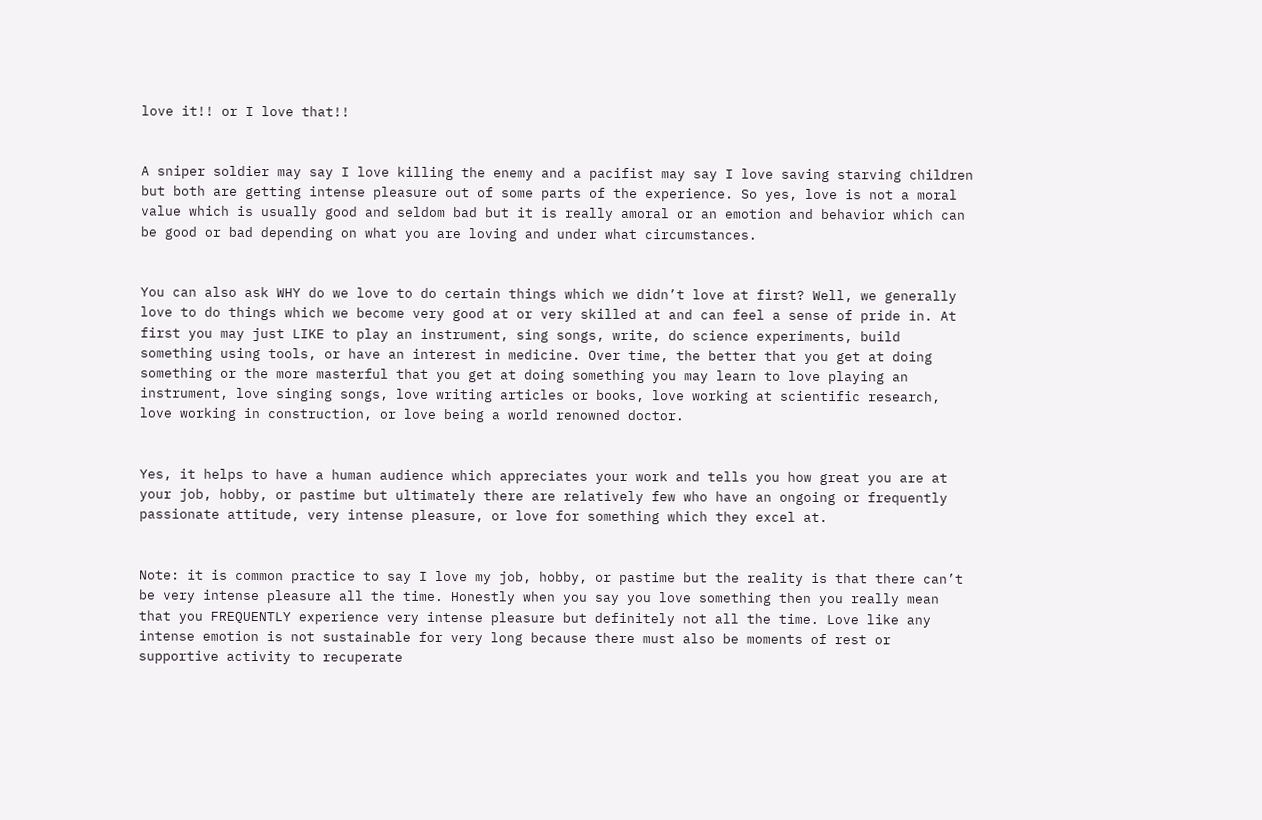love it!! or I love that!!


A sniper soldier may say I love killing the enemy and a pacifist may say I love saving starving children but both are getting intense pleasure out of some parts of the experience. So yes, love is not a moral value which is usually good and seldom bad but it is really amoral or an emotion and behavior which can be good or bad depending on what you are loving and under what circumstances.


You can also ask WHY do we love to do certain things which we didn’t love at first? Well, we generally love to do things which we become very good at or very skilled at and can feel a sense of pride in. At first you may just LIKE to play an instrument, sing songs, write, do science experiments, build something using tools, or have an interest in medicine. Over time, the better that you get at doing something or the more masterful that you get at doing something you may learn to love playing an instrument, love singing songs, love writing articles or books, love working at scientific research, love working in construction, or love being a world renowned doctor.


Yes, it helps to have a human audience which appreciates your work and tells you how great you are at your job, hobby, or pastime but ultimately there are relatively few who have an ongoing or frequently passionate attitude, very intense pleasure, or love for something which they excel at.


Note: it is common practice to say I love my job, hobby, or pastime but the reality is that there can’t be very intense pleasure all the time. Honestly when you say you love something then you really mean that you FREQUENTLY experience very intense pleasure but definitely not all the time. Love like any intense emotion is not sustainable for very long because there must also be moments of rest or supportive activity to recuperate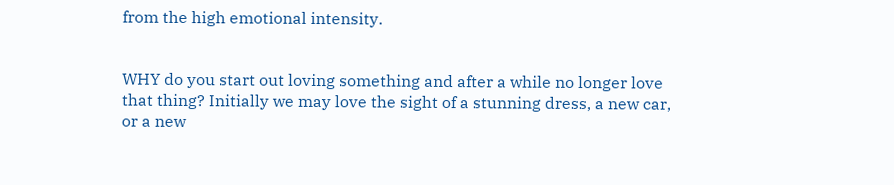from the high emotional intensity.


WHY do you start out loving something and after a while no longer love that thing? Initially we may love the sight of a stunning dress, a new car, or a new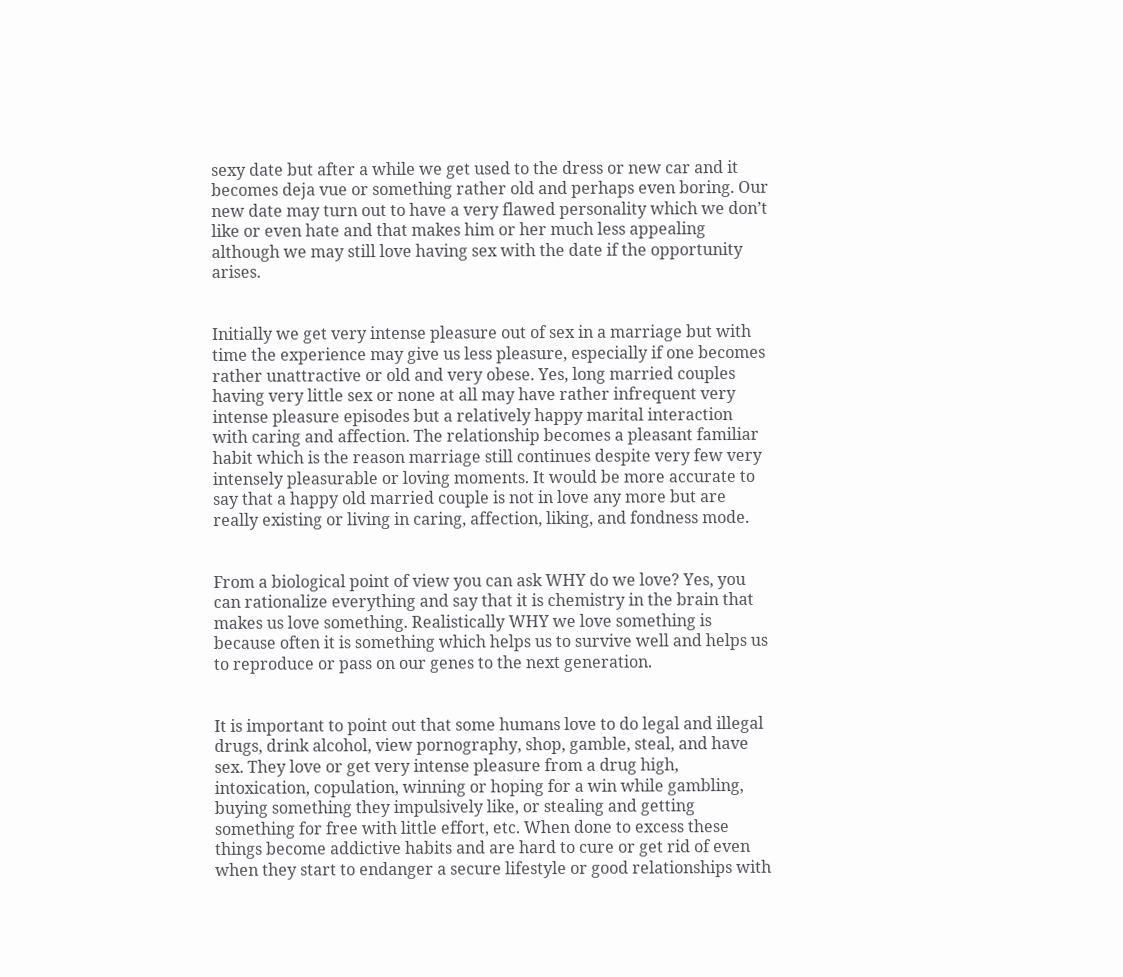sexy date but after a while we get used to the dress or new car and it becomes deja vue or something rather old and perhaps even boring. Our new date may turn out to have a very flawed personality which we don’t like or even hate and that makes him or her much less appealing although we may still love having sex with the date if the opportunity arises.


Initially we get very intense pleasure out of sex in a marriage but with time the experience may give us less pleasure, especially if one becomes rather unattractive or old and very obese. Yes, long married couples having very little sex or none at all may have rather infrequent very intense pleasure episodes but a relatively happy marital interaction with caring and affection. The relationship becomes a pleasant familiar habit which is the reason marriage still continues despite very few very intensely pleasurable or loving moments. It would be more accurate to say that a happy old married couple is not in love any more but are really existing or living in caring, affection, liking, and fondness mode.


From a biological point of view you can ask WHY do we love? Yes, you can rationalize everything and say that it is chemistry in the brain that makes us love something. Realistically WHY we love something is because often it is something which helps us to survive well and helps us to reproduce or pass on our genes to the next generation.


It is important to point out that some humans love to do legal and illegal drugs, drink alcohol, view pornography, shop, gamble, steal, and have sex. They love or get very intense pleasure from a drug high, intoxication, copulation, winning or hoping for a win while gambling, buying something they impulsively like, or stealing and getting something for free with little effort, etc. When done to excess these things become addictive habits and are hard to cure or get rid of even when they start to endanger a secure lifestyle or good relationships with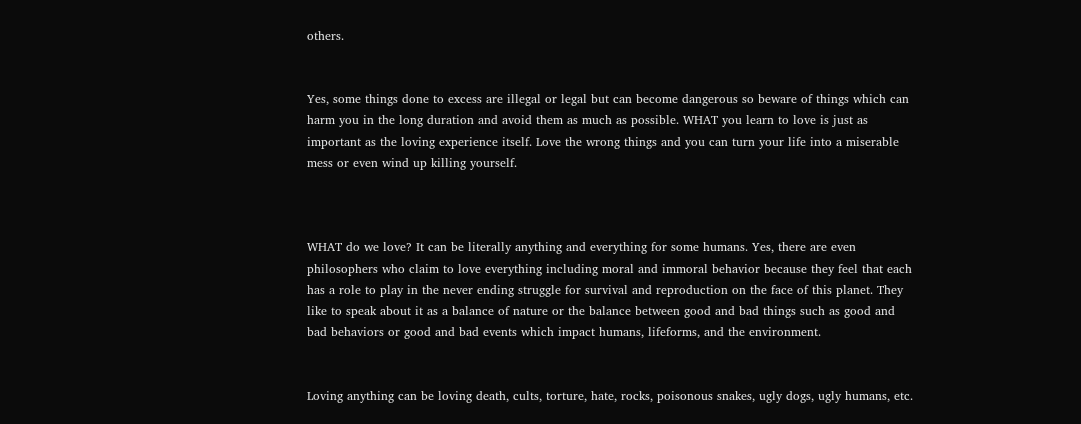others.


Yes, some things done to excess are illegal or legal but can become dangerous so beware of things which can harm you in the long duration and avoid them as much as possible. WHAT you learn to love is just as important as the loving experience itself. Love the wrong things and you can turn your life into a miserable mess or even wind up killing yourself.



WHAT do we love? It can be literally anything and everything for some humans. Yes, there are even philosophers who claim to love everything including moral and immoral behavior because they feel that each has a role to play in the never ending struggle for survival and reproduction on the face of this planet. They like to speak about it as a balance of nature or the balance between good and bad things such as good and bad behaviors or good and bad events which impact humans, lifeforms, and the environment.


Loving anything can be loving death, cults, torture, hate, rocks, poisonous snakes, ugly dogs, ugly humans, etc.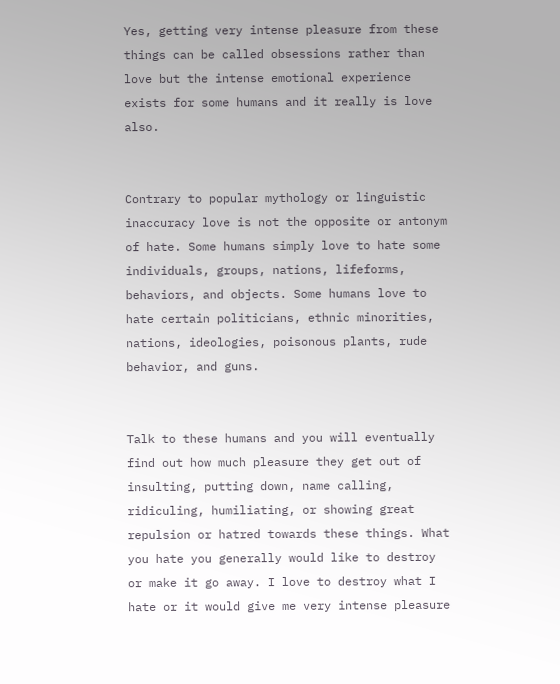Yes, getting very intense pleasure from these things can be called obsessions rather than love but the intense emotional experience exists for some humans and it really is love also.


Contrary to popular mythology or linguistic inaccuracy love is not the opposite or antonym of hate. Some humans simply love to hate some individuals, groups, nations, lifeforms, behaviors, and objects. Some humans love to hate certain politicians, ethnic minorities, nations, ideologies, poisonous plants, rude behavior, and guns.


Talk to these humans and you will eventually find out how much pleasure they get out of insulting, putting down, name calling, ridiculing, humiliating, or showing great repulsion or hatred towards these things. What you hate you generally would like to destroy or make it go away. I love to destroy what I hate or it would give me very intense pleasure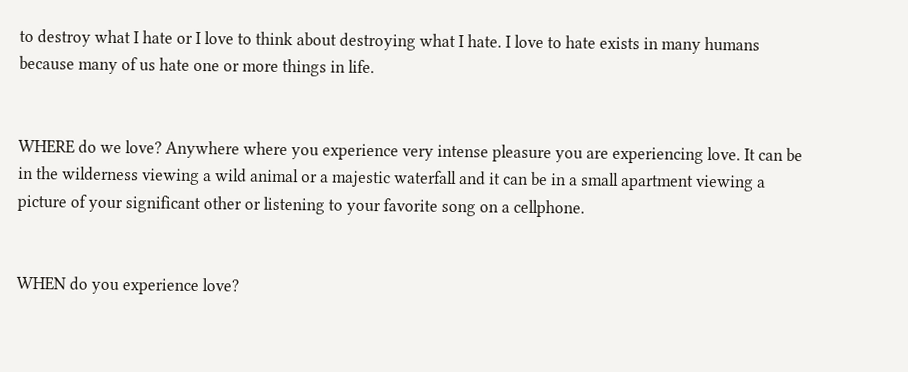to destroy what I hate or I love to think about destroying what I hate. I love to hate exists in many humans because many of us hate one or more things in life.


WHERE do we love? Anywhere where you experience very intense pleasure you are experiencing love. It can be in the wilderness viewing a wild animal or a majestic waterfall and it can be in a small apartment viewing a picture of your significant other or listening to your favorite song on a cellphone.


WHEN do you experience love?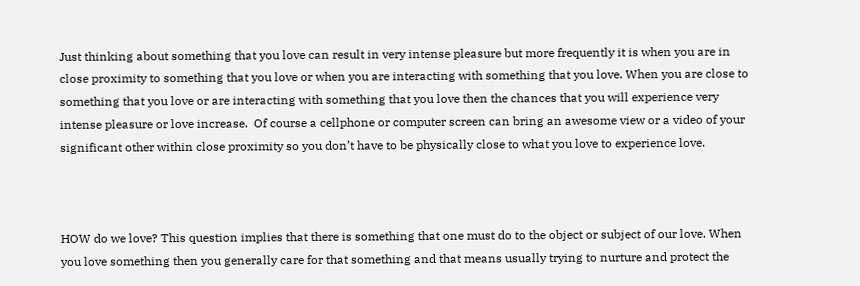Just thinking about something that you love can result in very intense pleasure but more frequently it is when you are in close proximity to something that you love or when you are interacting with something that you love. When you are close to something that you love or are interacting with something that you love then the chances that you will experience very intense pleasure or love increase.  Of course a cellphone or computer screen can bring an awesome view or a video of your significant other within close proximity so you don’t have to be physically close to what you love to experience love.



HOW do we love? This question implies that there is something that one must do to the object or subject of our love. When you love something then you generally care for that something and that means usually trying to nurture and protect the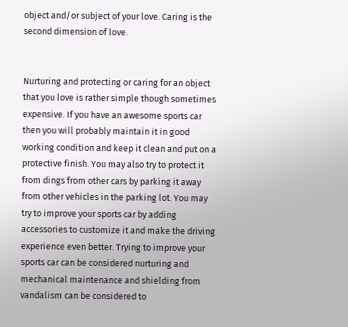object and/or subject of your love. Caring is the second dimension of love.


Nurturing and protecting or caring for an object that you love is rather simple though sometimes expensive. If you have an awesome sports car then you will probably maintain it in good working condition and keep it clean and put on a protective finish. You may also try to protect it from dings from other cars by parking it away from other vehicles in the parking lot. You may try to improve your sports car by adding accessories to customize it and make the driving experience even better. Trying to improve your sports car can be considered nurturing and mechanical maintenance and shielding from vandalism can be considered to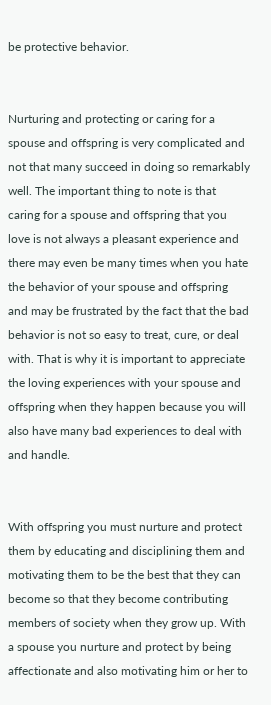be protective behavior.


Nurturing and protecting or caring for a spouse and offspring is very complicated and not that many succeed in doing so remarkably well. The important thing to note is that caring for a spouse and offspring that you love is not always a pleasant experience and there may even be many times when you hate the behavior of your spouse and offspring and may be frustrated by the fact that the bad behavior is not so easy to treat, cure, or deal with. That is why it is important to appreciate the loving experiences with your spouse and offspring when they happen because you will also have many bad experiences to deal with and handle.


With offspring you must nurture and protect them by educating and disciplining them and motivating them to be the best that they can become so that they become contributing members of society when they grow up. With a spouse you nurture and protect by being affectionate and also motivating him or her to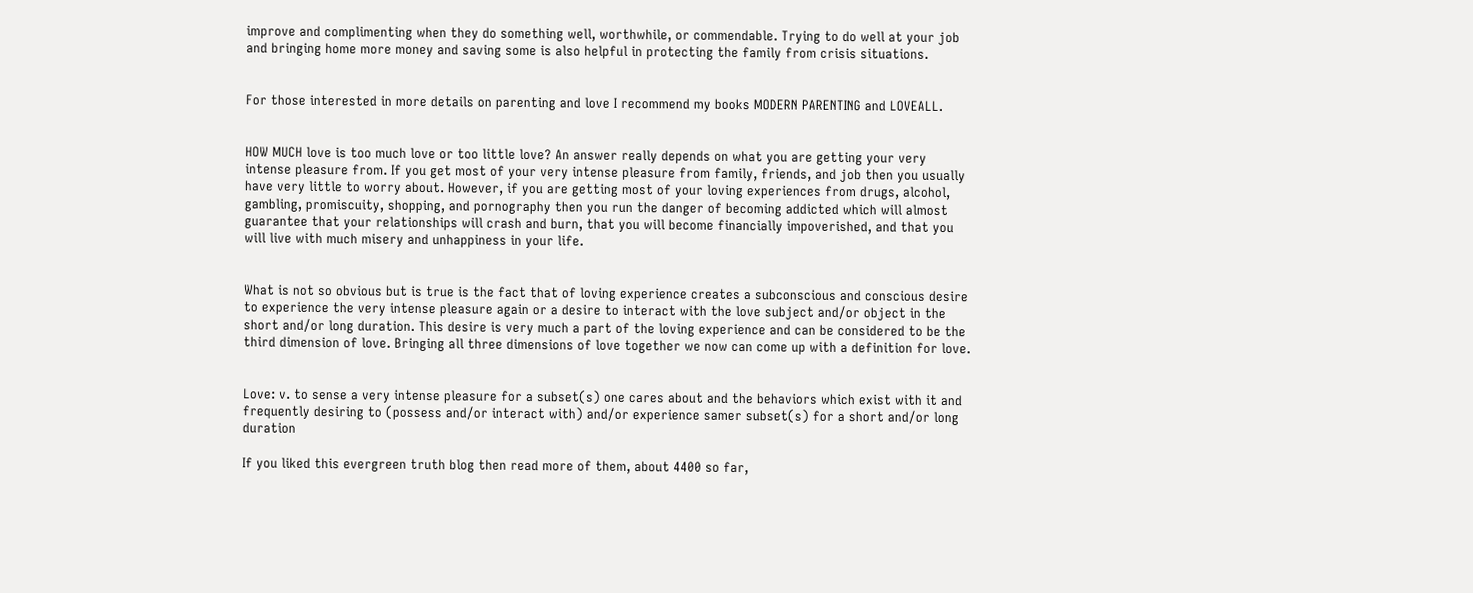improve and complimenting when they do something well, worthwhile, or commendable. Trying to do well at your job and bringing home more money and saving some is also helpful in protecting the family from crisis situations.


For those interested in more details on parenting and love I recommend my books MODERN PARENTING and LOVEALL.


HOW MUCH love is too much love or too little love? An answer really depends on what you are getting your very intense pleasure from. If you get most of your very intense pleasure from family, friends, and job then you usually have very little to worry about. However, if you are getting most of your loving experiences from drugs, alcohol, gambling, promiscuity, shopping, and pornography then you run the danger of becoming addicted which will almost guarantee that your relationships will crash and burn, that you will become financially impoverished, and that you will live with much misery and unhappiness in your life.


What is not so obvious but is true is the fact that of loving experience creates a subconscious and conscious desire to experience the very intense pleasure again or a desire to interact with the love subject and/or object in the short and/or long duration. This desire is very much a part of the loving experience and can be considered to be the third dimension of love. Bringing all three dimensions of love together we now can come up with a definition for love.


Love: v. to sense a very intense pleasure for a subset(s) one cares about and the behaviors which exist with it and frequently desiring to (possess and/or interact with) and/or experience samer subset(s) for a short and/or long duration

If you liked this evergreen truth blog then read more of them, about 4400 so far,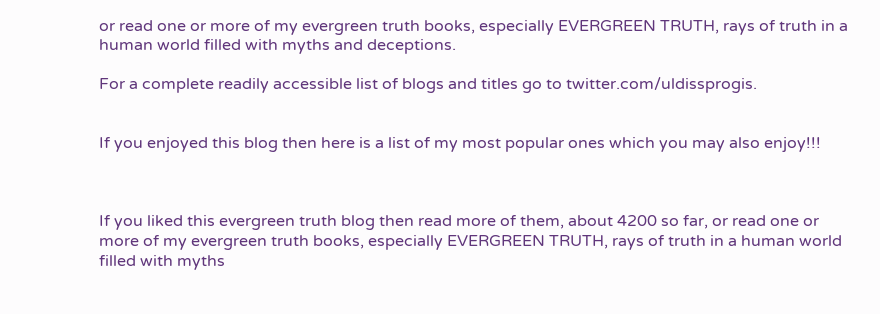or read one or more of my evergreen truth books, especially EVERGREEN TRUTH, rays of truth in a human world filled with myths and deceptions.

For a complete readily accessible list of blogs and titles go to twitter.com/uldissprogis.


If you enjoyed this blog then here is a list of my most popular ones which you may also enjoy!!!



If you liked this evergreen truth blog then read more of them, about 4200 so far, or read one or more of my evergreen truth books, especially EVERGREEN TRUTH, rays of truth in a human world filled with myths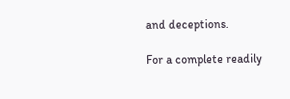and deceptions.

For a complete readily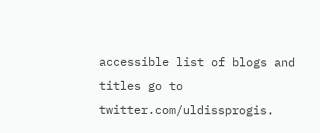accessible list of blogs and titles go to twitter.com/uldissprogis.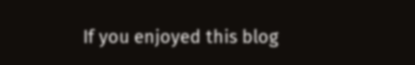If you enjoyed this blog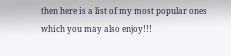then here is a list of my most popular ones which you may also enjoy!!!